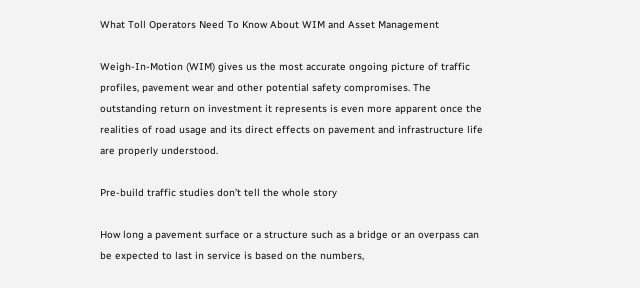What Toll Operators Need To Know About WIM and Asset Management

Weigh-In-Motion (WIM) gives us the most accurate ongoing picture of traffic profiles, pavement wear and other potential safety compromises. The outstanding return on investment it represents is even more apparent once the realities of road usage and its direct effects on pavement and infrastructure life are properly understood.

Pre-build traffic studies don’t tell the whole story

How long a pavement surface or a structure such as a bridge or an overpass can be expected to last in service is based on the numbers,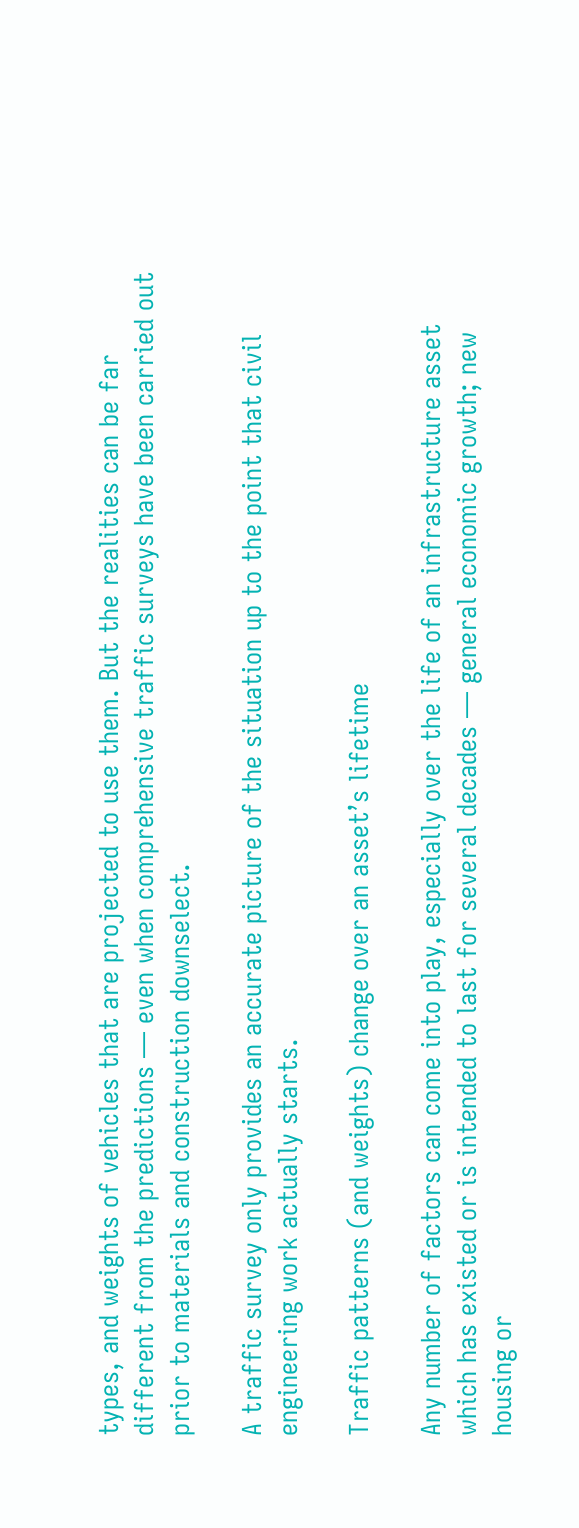types, and weights of vehicles that are projected to use them. But the realities can be far different from the predictions — even when comprehensive traffic surveys have been carried out prior to materials and construction downselect.

A traffic survey only provides an accurate picture of the situation up to the point that civil engineering work actually starts.

Traffic patterns (and weights) change over an asset’s lifetime

Any number of factors can come into play, especially over the life of an infrastructure asset which has existed or is intended to last for several decades — general economic growth; new housing or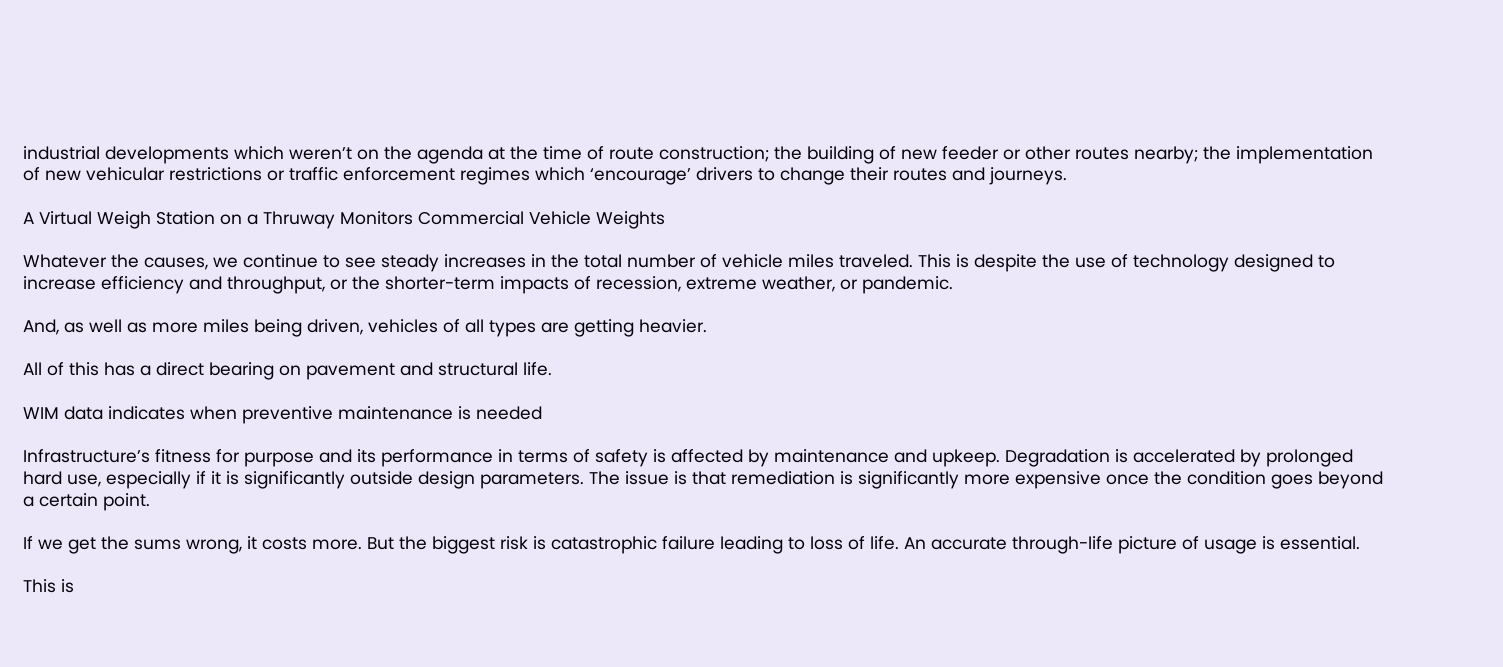industrial developments which weren’t on the agenda at the time of route construction; the building of new feeder or other routes nearby; the implementation of new vehicular restrictions or traffic enforcement regimes which ‘encourage’ drivers to change their routes and journeys.

A Virtual Weigh Station on a Thruway Monitors Commercial Vehicle Weights

Whatever the causes, we continue to see steady increases in the total number of vehicle miles traveled. This is despite the use of technology designed to increase efficiency and throughput, or the shorter-term impacts of recession, extreme weather, or pandemic.

And, as well as more miles being driven, vehicles of all types are getting heavier.

All of this has a direct bearing on pavement and structural life.

WIM data indicates when preventive maintenance is needed

Infrastructure’s fitness for purpose and its performance in terms of safety is affected by maintenance and upkeep. Degradation is accelerated by prolonged hard use, especially if it is significantly outside design parameters. The issue is that remediation is significantly more expensive once the condition goes beyond a certain point.

If we get the sums wrong, it costs more. But the biggest risk is catastrophic failure leading to loss of life. An accurate through-life picture of usage is essential.

This is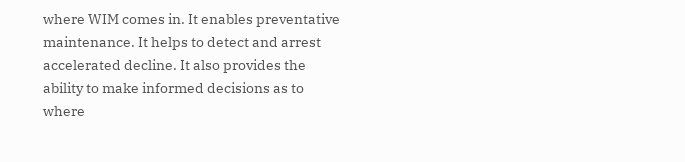where WIM comes in. It enables preventative maintenance. It helps to detect and arrest accelerated decline. It also provides the ability to make informed decisions as to where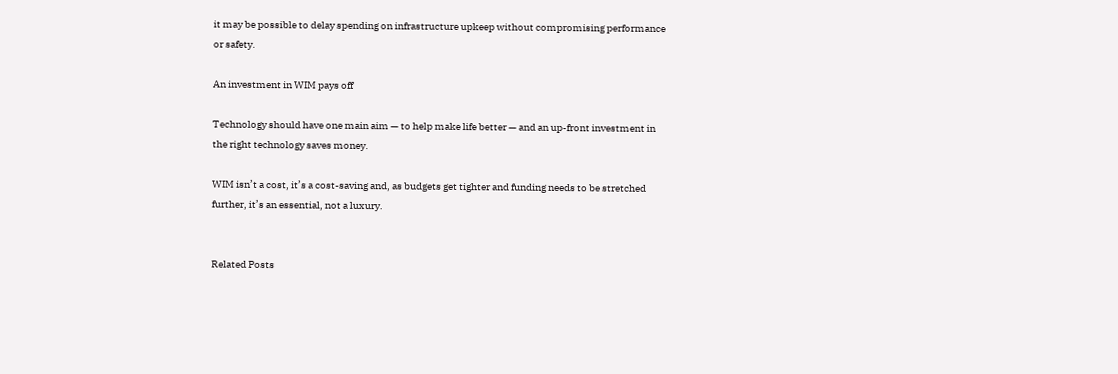it may be possible to delay spending on infrastructure upkeep without compromising performance or safety.

An investment in WIM pays off

Technology should have one main aim — to help make life better — and an up-front investment in the right technology saves money.

WIM isn’t a cost, it’s a cost-saving and, as budgets get tighter and funding needs to be stretched further, it’s an essential, not a luxury.


Related Posts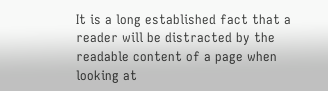It is a long established fact that a reader will be distracted by the readable content of a page when looking at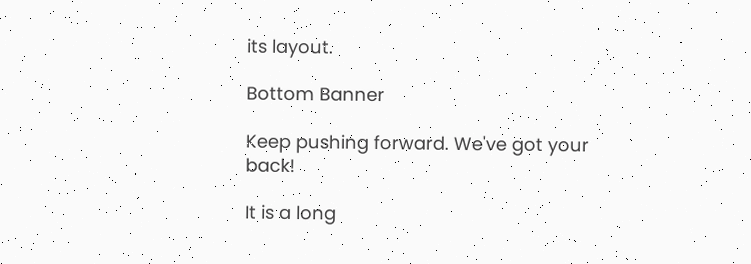its layout.

Bottom Banner

Keep pushing forward. We've got your back!

It is a long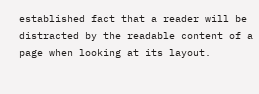established fact that a reader will be distracted by the readable content of a page when looking at its layout.